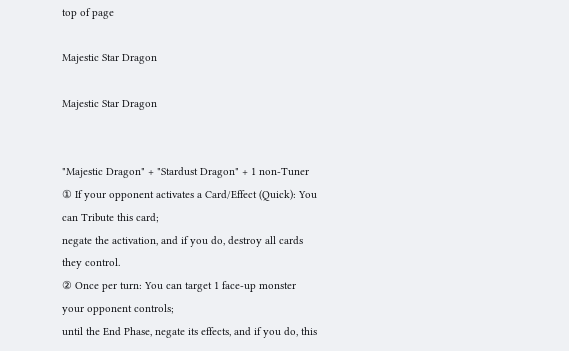top of page

Majestic Star Dragon

Majestic Star Dragon


"Majestic Dragon" + "Stardust Dragon" + 1 non-Tuner
① If your opponent activates a Card/Effect (Quick): You can Tribute this card;
negate the activation, and if you do, destroy all cards they control.
② Once per turn: You can target 1 face-up monster your opponent controls;
until the End Phase, negate its effects, and if you do, this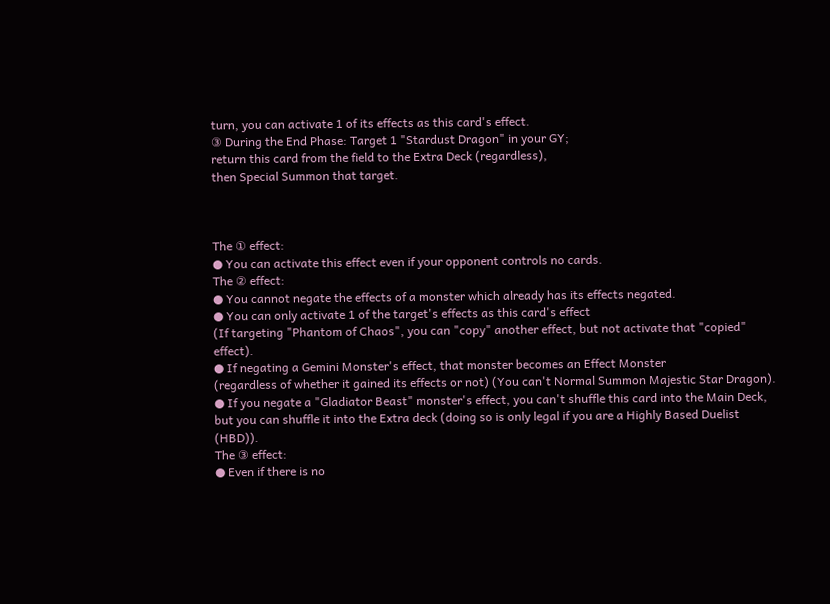turn, you can activate 1 of its effects as this card's effect.
③ During the End Phase: Target 1 "Stardust Dragon" in your GY;
return this card from the field to the Extra Deck (regardless),
then Special Summon that target.



The ① effect:
● You can activate this effect even if your opponent controls no cards.
The ② effect:
● You cannot negate the effects of a monster which already has its effects negated.
● You can only activate 1 of the target's effects as this card's effect
(If targeting "Phantom of Chaos", you can "copy" another effect, but not activate that "copied" effect).
● If negating a Gemini Monster's effect, that monster becomes an Effect Monster
(regardless of whether it gained its effects or not) (You can't Normal Summon Majestic Star Dragon).
● If you negate a "Gladiator Beast" monster's effect, you can't shuffle this card into the Main Deck,
but you can shuffle it into the Extra deck (doing so is only legal if you are a Highly Based Duelist (HBD)).
The ③ effect:
● Even if there is no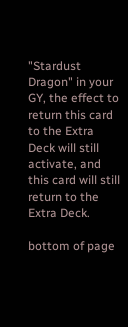"Stardust Dragon" in your GY, the effect to return this card to the Extra Deck will still activate, and this card will still return to the Extra Deck.

bottom of page